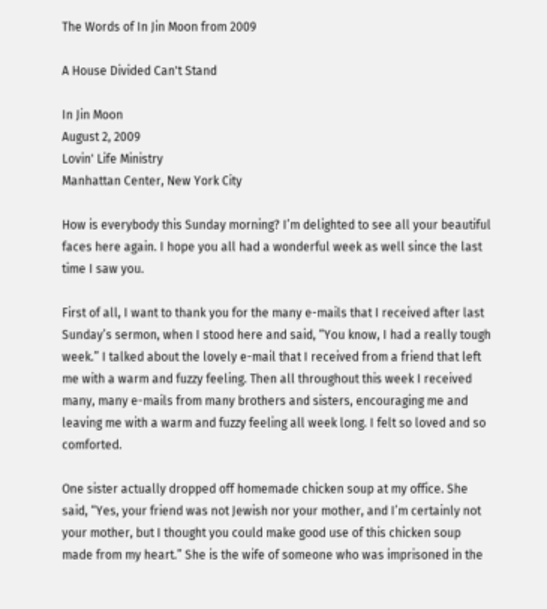The Words of In Jin Moon from 2009

A House Divided Can't Stand

In Jin Moon
August 2, 2009
Lovin' Life Ministry
Manhattan Center, New York City

How is everybody this Sunday morning? I’m delighted to see all your beautiful faces here again. I hope you all had a wonderful week as well since the last time I saw you.

First of all, I want to thank you for the many e-mails that I received after last Sunday’s sermon, when I stood here and said, “You know, I had a really tough week.” I talked about the lovely e-mail that I received from a friend that left me with a warm and fuzzy feeling. Then all throughout this week I received many, many e-mails from many brothers and sisters, encouraging me and leaving me with a warm and fuzzy feeling all week long. I felt so loved and so comforted.

One sister actually dropped off homemade chicken soup at my office. She said, “Yes, your friend was not Jewish nor your mother, and I’m certainly not your mother, but I thought you could make good use of this chicken soup made from my heart.” She is the wife of someone who was imprisoned in the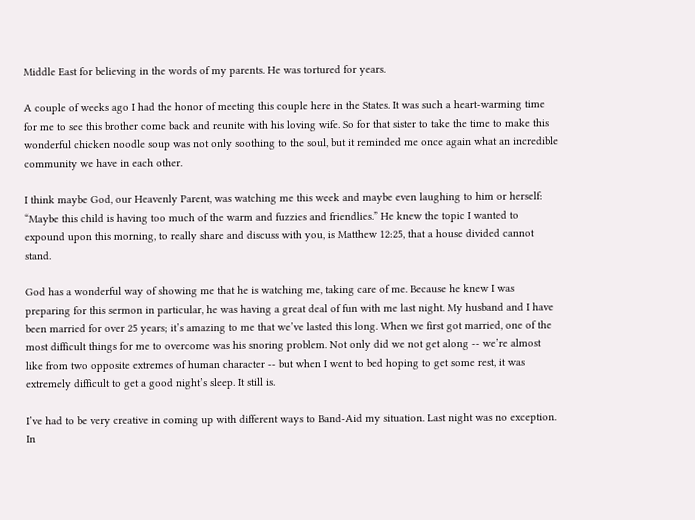Middle East for believing in the words of my parents. He was tortured for years.

A couple of weeks ago I had the honor of meeting this couple here in the States. It was such a heart-warming time for me to see this brother come back and reunite with his loving wife. So for that sister to take the time to make this wonderful chicken noodle soup was not only soothing to the soul, but it reminded me once again what an incredible community we have in each other.

I think maybe God, our Heavenly Parent, was watching me this week and maybe even laughing to him or herself: “Maybe this child is having too much of the warm and fuzzies and friendlies.” He knew the topic I wanted to expound upon this morning, to really share and discuss with you, is Matthew 12:25, that a house divided cannot stand.

God has a wonderful way of showing me that he is watching me, taking care of me. Because he knew I was preparing for this sermon in particular, he was having a great deal of fun with me last night. My husband and I have been married for over 25 years; it’s amazing to me that we’ve lasted this long. When we first got married, one of the most difficult things for me to overcome was his snoring problem. Not only did we not get along -- we’re almost like from two opposite extremes of human character -- but when I went to bed hoping to get some rest, it was extremely difficult to get a good night’s sleep. It still is.

I’ve had to be very creative in coming up with different ways to Band-Aid my situation. Last night was no exception. In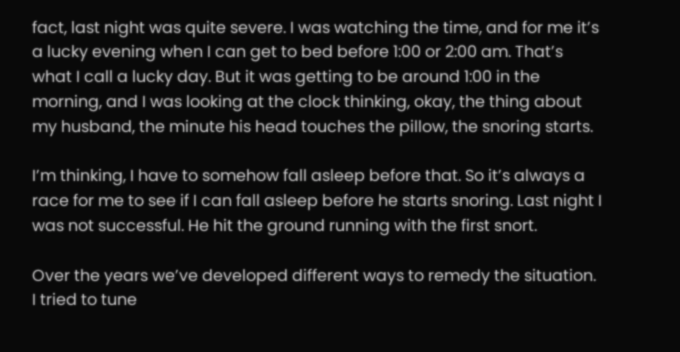fact, last night was quite severe. I was watching the time, and for me it’s a lucky evening when I can get to bed before 1:00 or 2:00 am. That’s what I call a lucky day. But it was getting to be around 1:00 in the morning, and I was looking at the clock thinking, okay, the thing about my husband, the minute his head touches the pillow, the snoring starts.

I’m thinking, I have to somehow fall asleep before that. So it’s always a race for me to see if I can fall asleep before he starts snoring. Last night I was not successful. He hit the ground running with the first snort.

Over the years we’ve developed different ways to remedy the situation. I tried to tune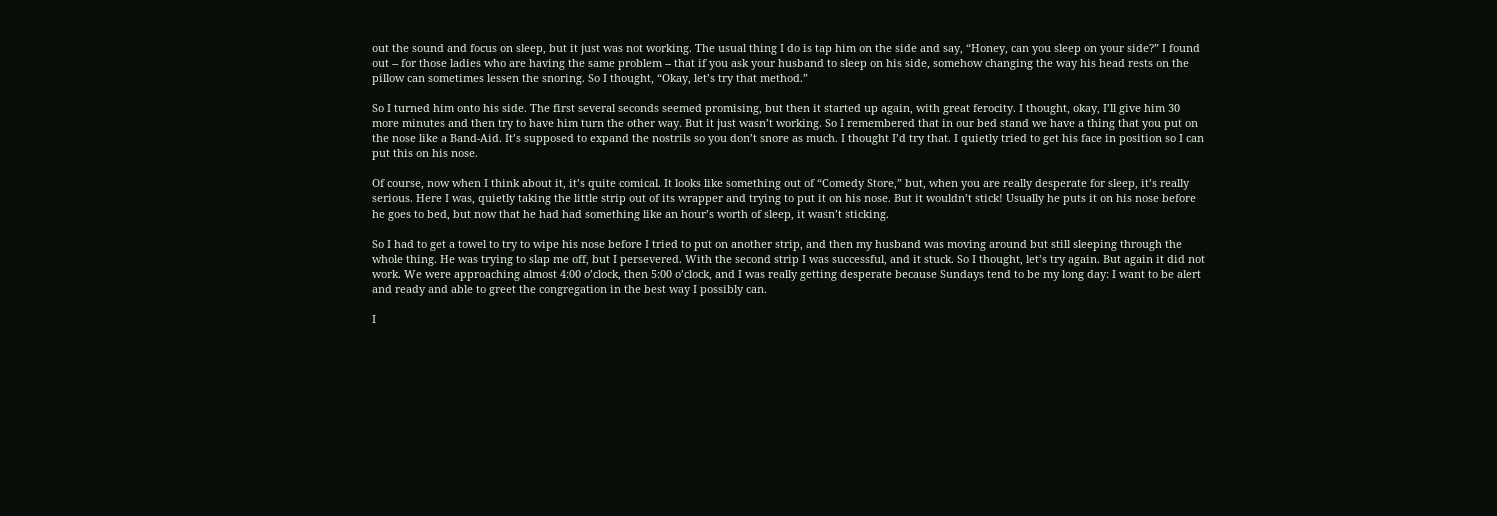out the sound and focus on sleep, but it just was not working. The usual thing I do is tap him on the side and say, “Honey, can you sleep on your side?” I found out -- for those ladies who are having the same problem -- that if you ask your husband to sleep on his side, somehow changing the way his head rests on the pillow can sometimes lessen the snoring. So I thought, “Okay, let’s try that method.”

So I turned him onto his side. The first several seconds seemed promising, but then it started up again, with great ferocity. I thought, okay, I’ll give him 30 more minutes and then try to have him turn the other way. But it just wasn’t working. So I remembered that in our bed stand we have a thing that you put on the nose like a Band-Aid. It’s supposed to expand the nostrils so you don’t snore as much. I thought I’d try that. I quietly tried to get his face in position so I can put this on his nose.

Of course, now when I think about it, it’s quite comical. It looks like something out of “Comedy Store,” but, when you are really desperate for sleep, it’s really serious. Here I was, quietly taking the little strip out of its wrapper and trying to put it on his nose. But it wouldn’t stick! Usually he puts it on his nose before he goes to bed, but now that he had had something like an hour’s worth of sleep, it wasn’t sticking.

So I had to get a towel to try to wipe his nose before I tried to put on another strip, and then my husband was moving around but still sleeping through the whole thing. He was trying to slap me off, but I persevered. With the second strip I was successful, and it stuck. So I thought, let’s try again. But again it did not work. We were approaching almost 4:00 o’clock, then 5:00 o’clock, and I was really getting desperate because Sundays tend to be my long day: I want to be alert and ready and able to greet the congregation in the best way I possibly can.

I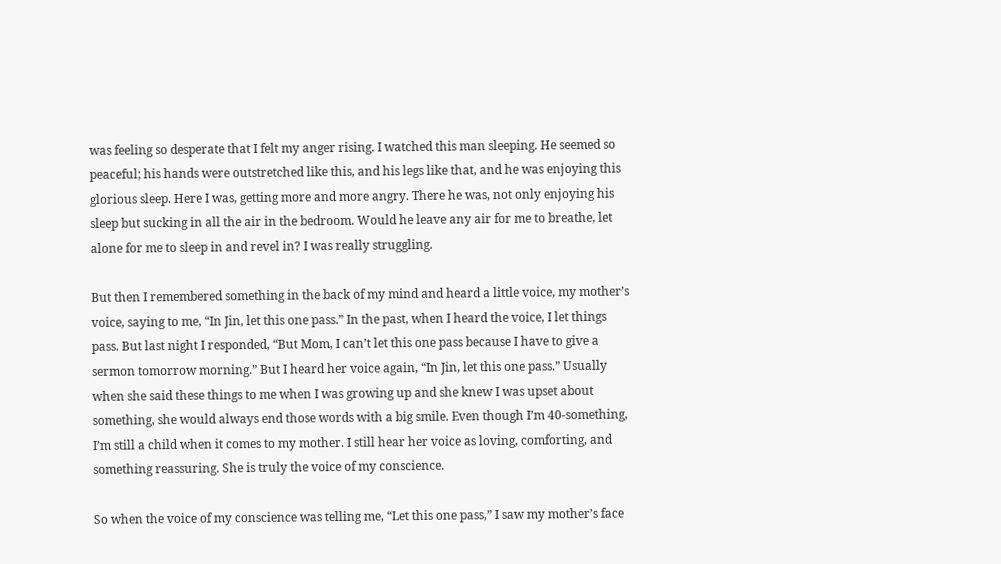was feeling so desperate that I felt my anger rising. I watched this man sleeping. He seemed so peaceful; his hands were outstretched like this, and his legs like that, and he was enjoying this glorious sleep. Here I was, getting more and more angry. There he was, not only enjoying his sleep but sucking in all the air in the bedroom. Would he leave any air for me to breathe, let alone for me to sleep in and revel in? I was really struggling.

But then I remembered something in the back of my mind and heard a little voice, my mother’s voice, saying to me, “In Jin, let this one pass.” In the past, when I heard the voice, I let things pass. But last night I responded, “But Mom, I can’t let this one pass because I have to give a sermon tomorrow morning.” But I heard her voice again, “In Jin, let this one pass.” Usually when she said these things to me when I was growing up and she knew I was upset about something, she would always end those words with a big smile. Even though I’m 40-something, I’m still a child when it comes to my mother. I still hear her voice as loving, comforting, and something reassuring. She is truly the voice of my conscience.

So when the voice of my conscience was telling me, “Let this one pass,” I saw my mother’s face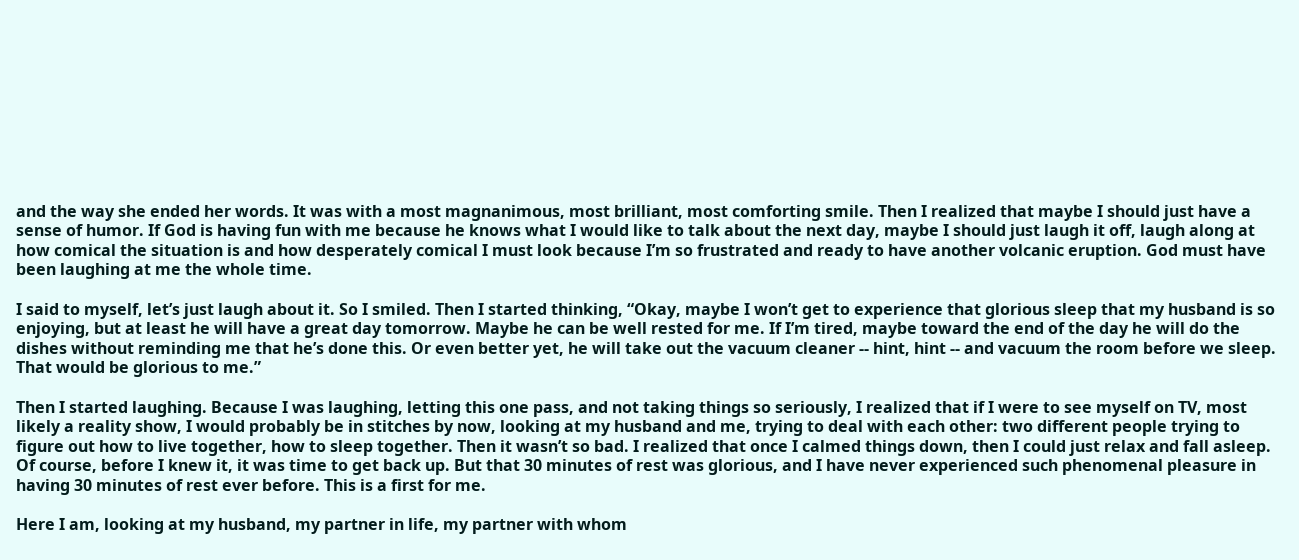and the way she ended her words. It was with a most magnanimous, most brilliant, most comforting smile. Then I realized that maybe I should just have a sense of humor. If God is having fun with me because he knows what I would like to talk about the next day, maybe I should just laugh it off, laugh along at how comical the situation is and how desperately comical I must look because I’m so frustrated and ready to have another volcanic eruption. God must have been laughing at me the whole time.

I said to myself, let’s just laugh about it. So I smiled. Then I started thinking, “Okay, maybe I won’t get to experience that glorious sleep that my husband is so enjoying, but at least he will have a great day tomorrow. Maybe he can be well rested for me. If I’m tired, maybe toward the end of the day he will do the dishes without reminding me that he’s done this. Or even better yet, he will take out the vacuum cleaner -- hint, hint -- and vacuum the room before we sleep. That would be glorious to me.”

Then I started laughing. Because I was laughing, letting this one pass, and not taking things so seriously, I realized that if I were to see myself on TV, most likely a reality show, I would probably be in stitches by now, looking at my husband and me, trying to deal with each other: two different people trying to figure out how to live together, how to sleep together. Then it wasn’t so bad. I realized that once I calmed things down, then I could just relax and fall asleep. Of course, before I knew it, it was time to get back up. But that 30 minutes of rest was glorious, and I have never experienced such phenomenal pleasure in having 30 minutes of rest ever before. This is a first for me.

Here I am, looking at my husband, my partner in life, my partner with whom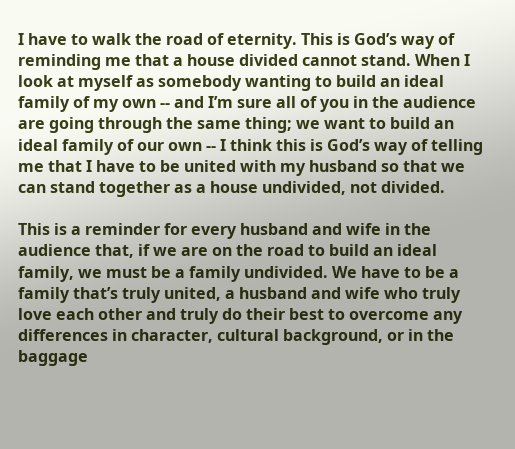I have to walk the road of eternity. This is God’s way of reminding me that a house divided cannot stand. When I look at myself as somebody wanting to build an ideal family of my own -- and I’m sure all of you in the audience are going through the same thing; we want to build an ideal family of our own -- I think this is God’s way of telling me that I have to be united with my husband so that we can stand together as a house undivided, not divided.

This is a reminder for every husband and wife in the audience that, if we are on the road to build an ideal family, we must be a family undivided. We have to be a family that’s truly united, a husband and wife who truly love each other and truly do their best to overcome any differences in character, cultural background, or in the baggage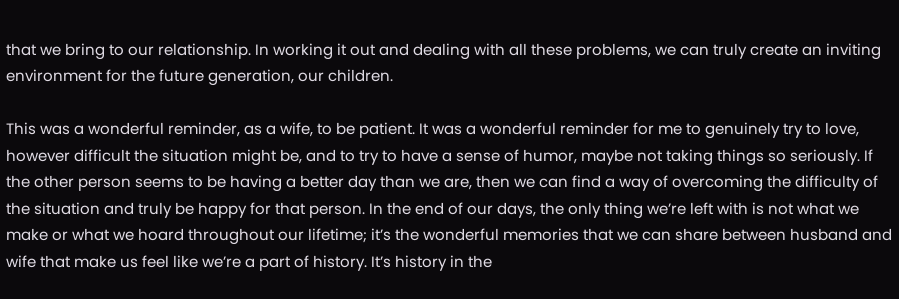that we bring to our relationship. In working it out and dealing with all these problems, we can truly create an inviting environment for the future generation, our children.

This was a wonderful reminder, as a wife, to be patient. It was a wonderful reminder for me to genuinely try to love, however difficult the situation might be, and to try to have a sense of humor, maybe not taking things so seriously. If the other person seems to be having a better day than we are, then we can find a way of overcoming the difficulty of the situation and truly be happy for that person. In the end of our days, the only thing we’re left with is not what we make or what we hoard throughout our lifetime; it’s the wonderful memories that we can share between husband and wife that make us feel like we’re a part of history. It’s history in the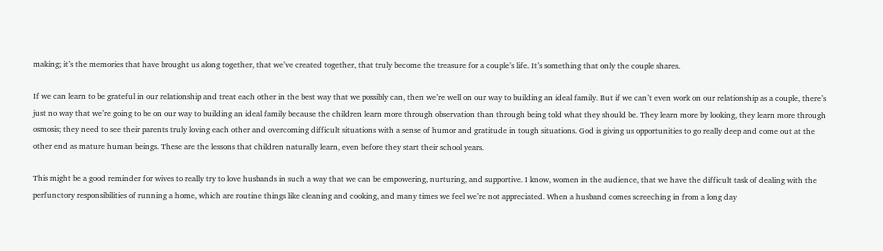making; it’s the memories that have brought us along together, that we’ve created together, that truly become the treasure for a couple’s life. It’s something that only the couple shares.

If we can learn to be grateful in our relationship and treat each other in the best way that we possibly can, then we’re well on our way to building an ideal family. But if we can’t even work on our relationship as a couple, there’s just no way that we’re going to be on our way to building an ideal family because the children learn more through observation than through being told what they should be. They learn more by looking, they learn more through osmosis; they need to see their parents truly loving each other and overcoming difficult situations with a sense of humor and gratitude in tough situations. God is giving us opportunities to go really deep and come out at the other end as mature human beings. These are the lessons that children naturally learn, even before they start their school years.

This might be a good reminder for wives to really try to love husbands in such a way that we can be empowering, nurturing, and supportive. I know, women in the audience, that we have the difficult task of dealing with the perfunctory responsibilities of running a home, which are routine things like cleaning and cooking, and many times we feel we’re not appreciated. When a husband comes screeching in from a long day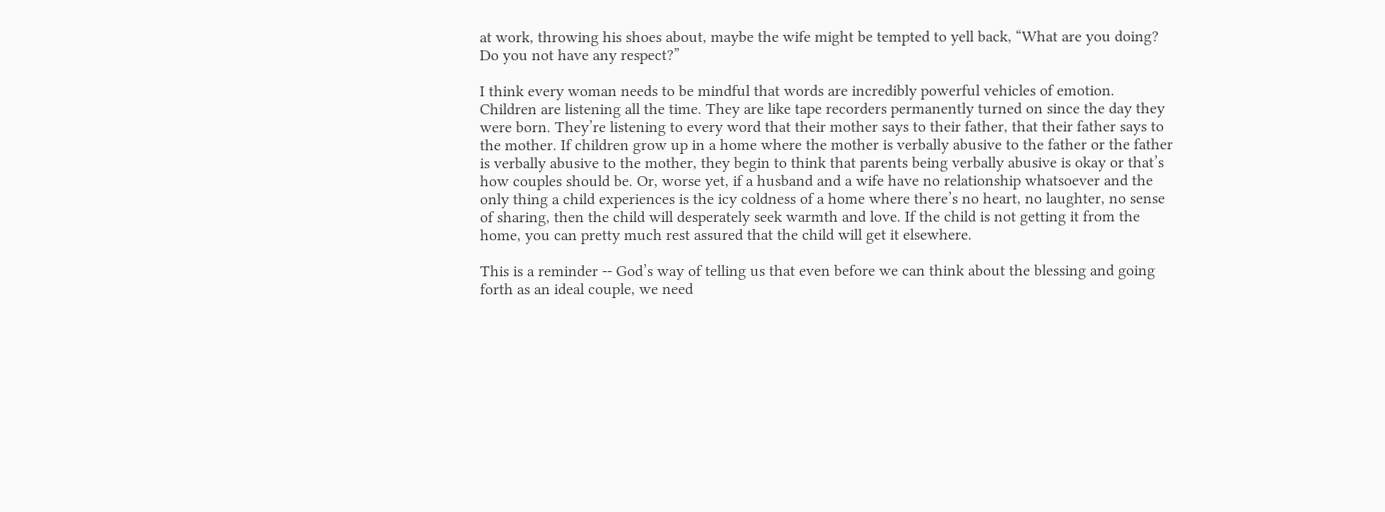at work, throwing his shoes about, maybe the wife might be tempted to yell back, “What are you doing? Do you not have any respect?”

I think every woman needs to be mindful that words are incredibly powerful vehicles of emotion. Children are listening all the time. They are like tape recorders permanently turned on since the day they were born. They’re listening to every word that their mother says to their father, that their father says to the mother. If children grow up in a home where the mother is verbally abusive to the father or the father is verbally abusive to the mother, they begin to think that parents being verbally abusive is okay or that’s how couples should be. Or, worse yet, if a husband and a wife have no relationship whatsoever and the only thing a child experiences is the icy coldness of a home where there’s no heart, no laughter, no sense of sharing, then the child will desperately seek warmth and love. If the child is not getting it from the home, you can pretty much rest assured that the child will get it elsewhere.

This is a reminder -- God’s way of telling us that even before we can think about the blessing and going forth as an ideal couple, we need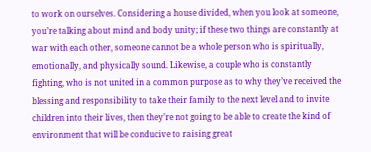to work on ourselves. Considering a house divided, when you look at someone, you’re talking about mind and body unity; if these two things are constantly at war with each other, someone cannot be a whole person who is spiritually, emotionally, and physically sound. Likewise, a couple who is constantly fighting, who is not united in a common purpose as to why they’ve received the blessing and responsibility to take their family to the next level and to invite children into their lives, then they’re not going to be able to create the kind of environment that will be conducive to raising great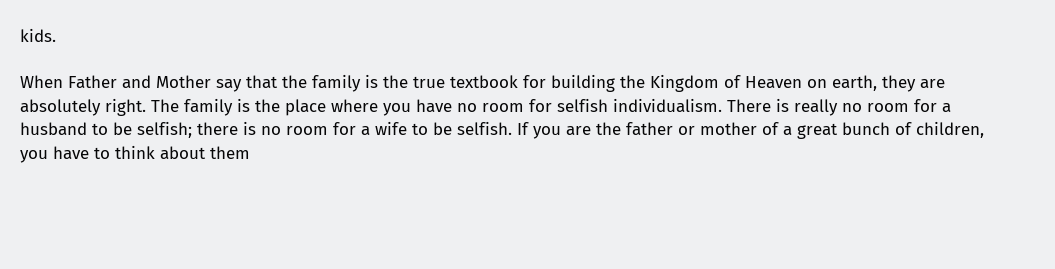kids.

When Father and Mother say that the family is the true textbook for building the Kingdom of Heaven on earth, they are absolutely right. The family is the place where you have no room for selfish individualism. There is really no room for a husband to be selfish; there is no room for a wife to be selfish. If you are the father or mother of a great bunch of children, you have to think about them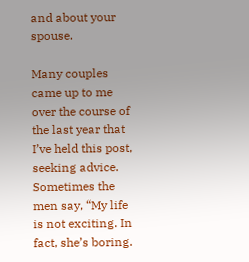and about your spouse.

Many couples came up to me over the course of the last year that I’ve held this post, seeking advice. Sometimes the men say, “My life is not exciting. In fact, she’s boring.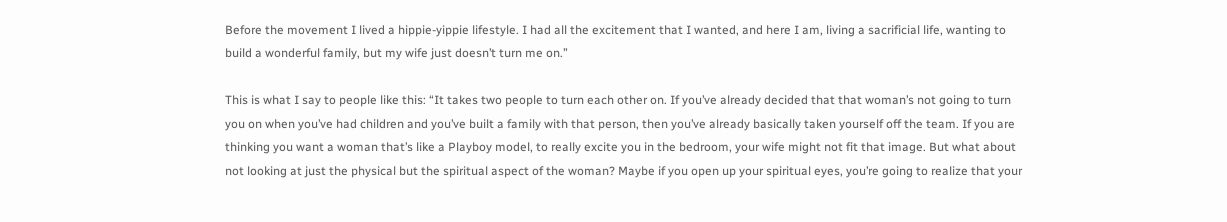Before the movement I lived a hippie-yippie lifestyle. I had all the excitement that I wanted, and here I am, living a sacrificial life, wanting to build a wonderful family, but my wife just doesn’t turn me on.”

This is what I say to people like this: “It takes two people to turn each other on. If you’ve already decided that that woman’s not going to turn you on when you’ve had children and you’ve built a family with that person, then you’ve already basically taken yourself off the team. If you are thinking you want a woman that’s like a Playboy model, to really excite you in the bedroom, your wife might not fit that image. But what about not looking at just the physical but the spiritual aspect of the woman? Maybe if you open up your spiritual eyes, you’re going to realize that your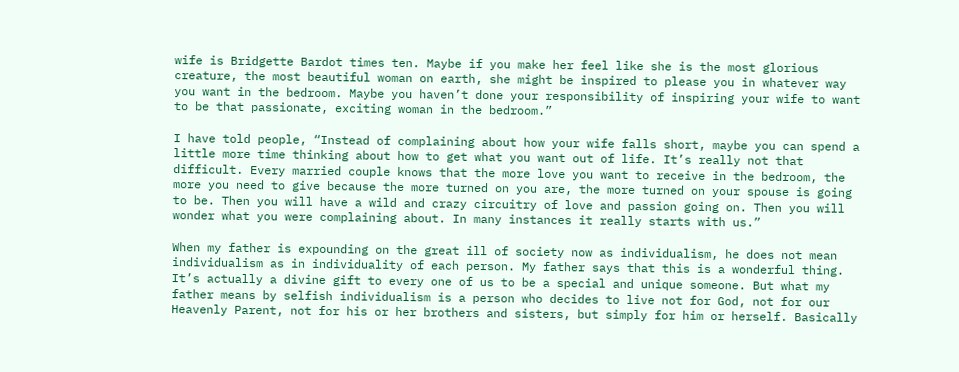wife is Bridgette Bardot times ten. Maybe if you make her feel like she is the most glorious creature, the most beautiful woman on earth, she might be inspired to please you in whatever way you want in the bedroom. Maybe you haven’t done your responsibility of inspiring your wife to want to be that passionate, exciting woman in the bedroom.”

I have told people, “Instead of complaining about how your wife falls short, maybe you can spend a little more time thinking about how to get what you want out of life. It’s really not that difficult. Every married couple knows that the more love you want to receive in the bedroom, the more you need to give because the more turned on you are, the more turned on your spouse is going to be. Then you will have a wild and crazy circuitry of love and passion going on. Then you will wonder what you were complaining about. In many instances it really starts with us.”

When my father is expounding on the great ill of society now as individualism, he does not mean individualism as in individuality of each person. My father says that this is a wonderful thing. It’s actually a divine gift to every one of us to be a special and unique someone. But what my father means by selfish individualism is a person who decides to live not for God, not for our Heavenly Parent, not for his or her brothers and sisters, but simply for him or herself. Basically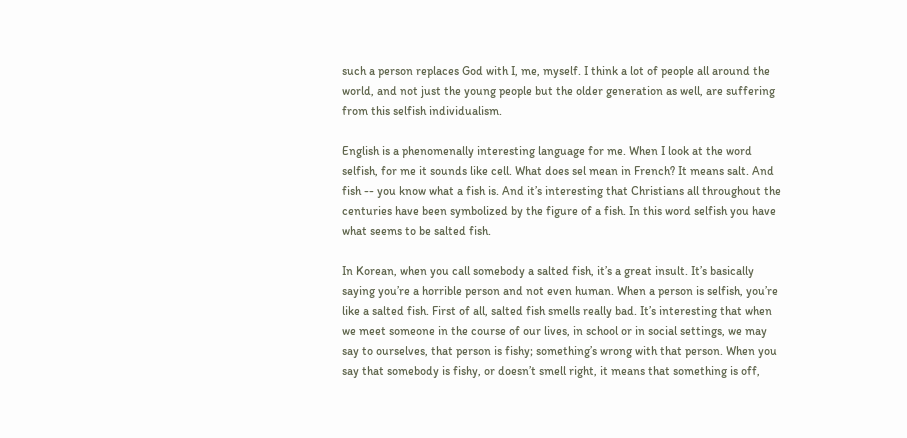such a person replaces God with I, me, myself. I think a lot of people all around the world, and not just the young people but the older generation as well, are suffering from this selfish individualism.

English is a phenomenally interesting language for me. When I look at the word selfish, for me it sounds like cell. What does sel mean in French? It means salt. And fish -- you know what a fish is. And it’s interesting that Christians all throughout the centuries have been symbolized by the figure of a fish. In this word selfish you have what seems to be salted fish.

In Korean, when you call somebody a salted fish, it’s a great insult. It’s basically saying you’re a horrible person and not even human. When a person is selfish, you’re like a salted fish. First of all, salted fish smells really bad. It’s interesting that when we meet someone in the course of our lives, in school or in social settings, we may say to ourselves, that person is fishy; something’s wrong with that person. When you say that somebody is fishy, or doesn’t smell right, it means that something is off,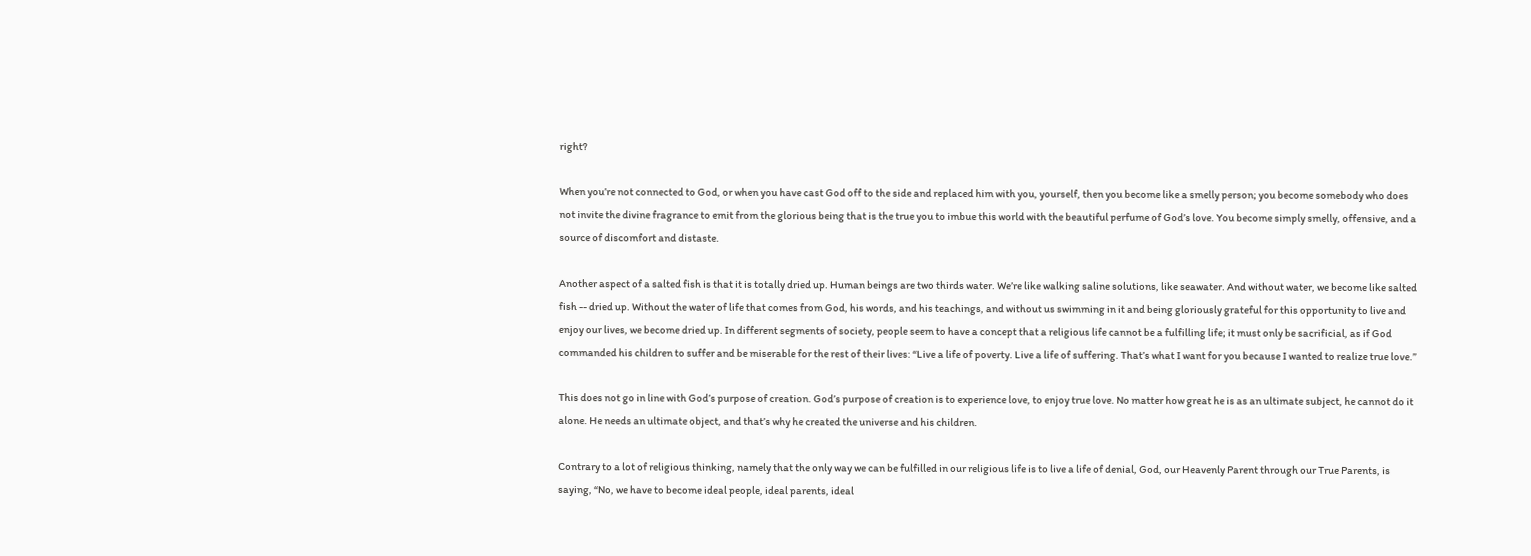right?

When you’re not connected to God, or when you have cast God off to the side and replaced him with you, yourself, then you become like a smelly person; you become somebody who does not invite the divine fragrance to emit from the glorious being that is the true you to imbue this world with the beautiful perfume of God’s love. You become simply smelly, offensive, and a source of discomfort and distaste.

Another aspect of a salted fish is that it is totally dried up. Human beings are two thirds water. We’re like walking saline solutions, like seawater. And without water, we become like salted fish -- dried up. Without the water of life that comes from God, his words, and his teachings, and without us swimming in it and being gloriously grateful for this opportunity to live and enjoy our lives, we become dried up. In different segments of society, people seem to have a concept that a religious life cannot be a fulfilling life; it must only be sacrificial, as if God commanded his children to suffer and be miserable for the rest of their lives: “Live a life of poverty. Live a life of suffering. That’s what I want for you because I wanted to realize true love.”

This does not go in line with God’s purpose of creation. God’s purpose of creation is to experience love, to enjoy true love. No matter how great he is as an ultimate subject, he cannot do it alone. He needs an ultimate object, and that’s why he created the universe and his children.

Contrary to a lot of religious thinking, namely that the only way we can be fulfilled in our religious life is to live a life of denial, God, our Heavenly Parent through our True Parents, is saying, “No, we have to become ideal people, ideal parents, ideal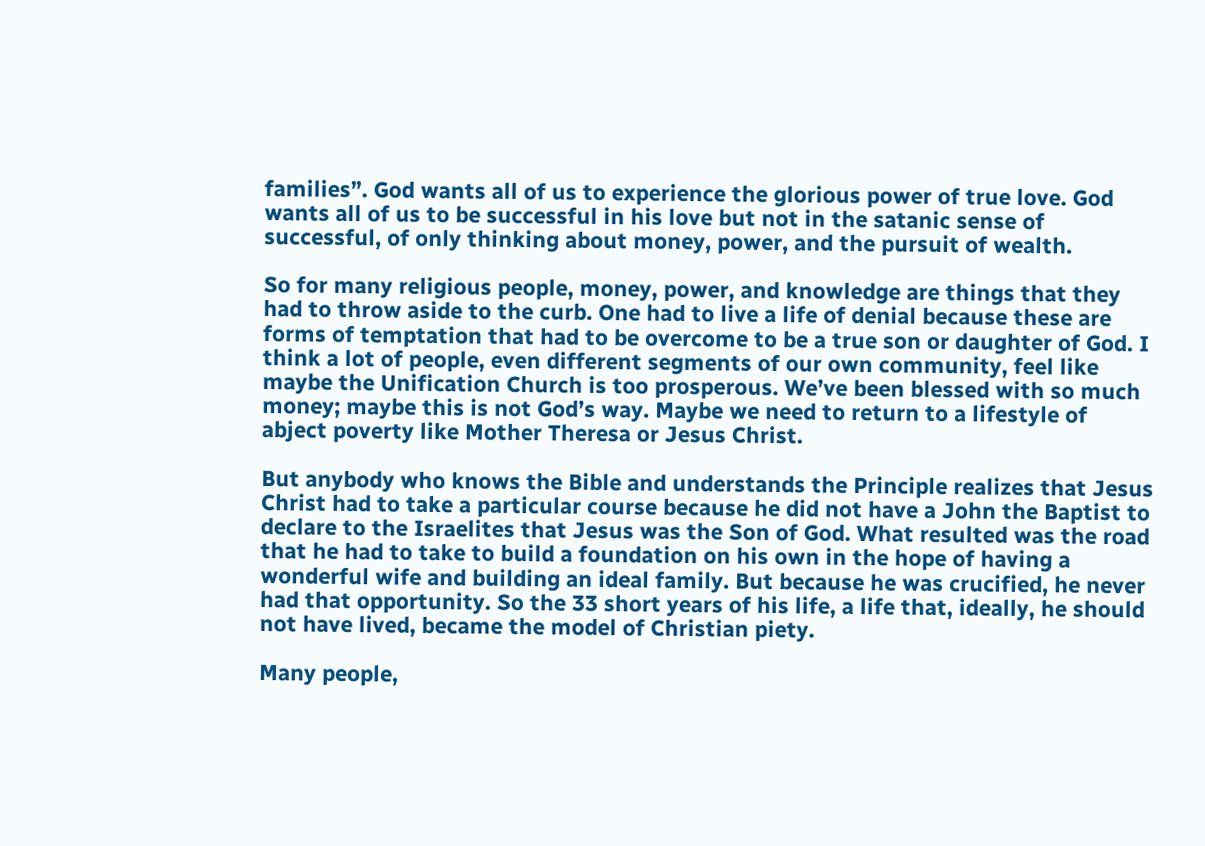families”. God wants all of us to experience the glorious power of true love. God wants all of us to be successful in his love but not in the satanic sense of successful, of only thinking about money, power, and the pursuit of wealth.

So for many religious people, money, power, and knowledge are things that they had to throw aside to the curb. One had to live a life of denial because these are forms of temptation that had to be overcome to be a true son or daughter of God. I think a lot of people, even different segments of our own community, feel like maybe the Unification Church is too prosperous. We’ve been blessed with so much money; maybe this is not God’s way. Maybe we need to return to a lifestyle of abject poverty like Mother Theresa or Jesus Christ.

But anybody who knows the Bible and understands the Principle realizes that Jesus Christ had to take a particular course because he did not have a John the Baptist to declare to the Israelites that Jesus was the Son of God. What resulted was the road that he had to take to build a foundation on his own in the hope of having a wonderful wife and building an ideal family. But because he was crucified, he never had that opportunity. So the 33 short years of his life, a life that, ideally, he should not have lived, became the model of Christian piety.

Many people,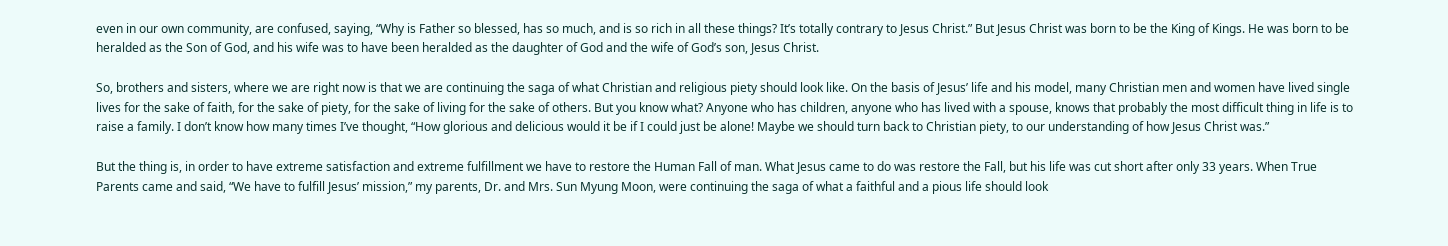even in our own community, are confused, saying, “Why is Father so blessed, has so much, and is so rich in all these things? It’s totally contrary to Jesus Christ.” But Jesus Christ was born to be the King of Kings. He was born to be heralded as the Son of God, and his wife was to have been heralded as the daughter of God and the wife of God’s son, Jesus Christ.

So, brothers and sisters, where we are right now is that we are continuing the saga of what Christian and religious piety should look like. On the basis of Jesus’ life and his model, many Christian men and women have lived single lives for the sake of faith, for the sake of piety, for the sake of living for the sake of others. But you know what? Anyone who has children, anyone who has lived with a spouse, knows that probably the most difficult thing in life is to raise a family. I don’t know how many times I’ve thought, “How glorious and delicious would it be if I could just be alone! Maybe we should turn back to Christian piety, to our understanding of how Jesus Christ was.”

But the thing is, in order to have extreme satisfaction and extreme fulfillment we have to restore the Human Fall of man. What Jesus came to do was restore the Fall, but his life was cut short after only 33 years. When True Parents came and said, “We have to fulfill Jesus’ mission,” my parents, Dr. and Mrs. Sun Myung Moon, were continuing the saga of what a faithful and a pious life should look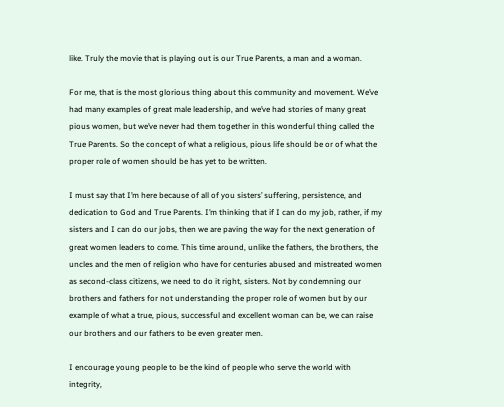like. Truly the movie that is playing out is our True Parents, a man and a woman.

For me, that is the most glorious thing about this community and movement. We’ve had many examples of great male leadership, and we’ve had stories of many great pious women, but we’ve never had them together in this wonderful thing called the True Parents. So the concept of what a religious, pious life should be or of what the proper role of women should be has yet to be written.

I must say that I’m here because of all of you sisters’ suffering, persistence, and dedication to God and True Parents. I’m thinking that if I can do my job, rather, if my sisters and I can do our jobs, then we are paving the way for the next generation of great women leaders to come. This time around, unlike the fathers, the brothers, the uncles and the men of religion who have for centuries abused and mistreated women as second-class citizens, we need to do it right, sisters. Not by condemning our brothers and fathers for not understanding the proper role of women but by our example of what a true, pious, successful and excellent woman can be, we can raise our brothers and our fathers to be even greater men.

I encourage young people to be the kind of people who serve the world with integrity,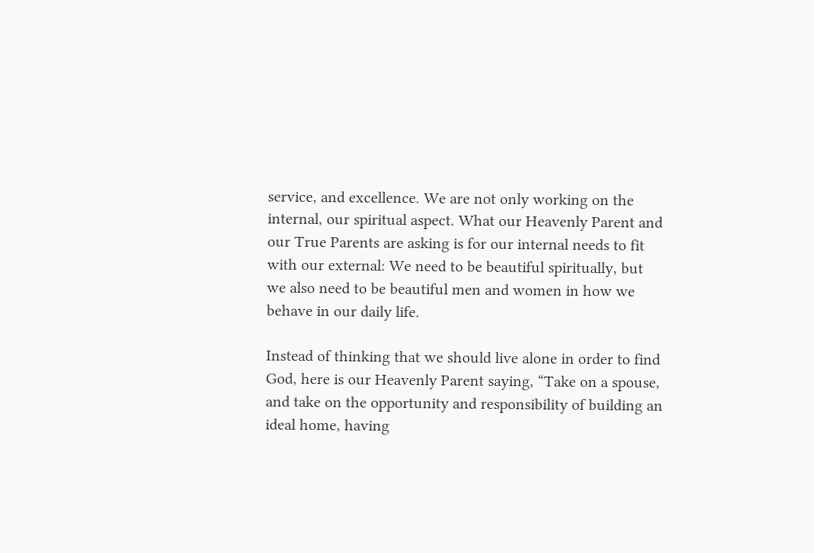service, and excellence. We are not only working on the internal, our spiritual aspect. What our Heavenly Parent and our True Parents are asking is for our internal needs to fit with our external: We need to be beautiful spiritually, but we also need to be beautiful men and women in how we behave in our daily life.

Instead of thinking that we should live alone in order to find God, here is our Heavenly Parent saying, “Take on a spouse, and take on the opportunity and responsibility of building an ideal home, having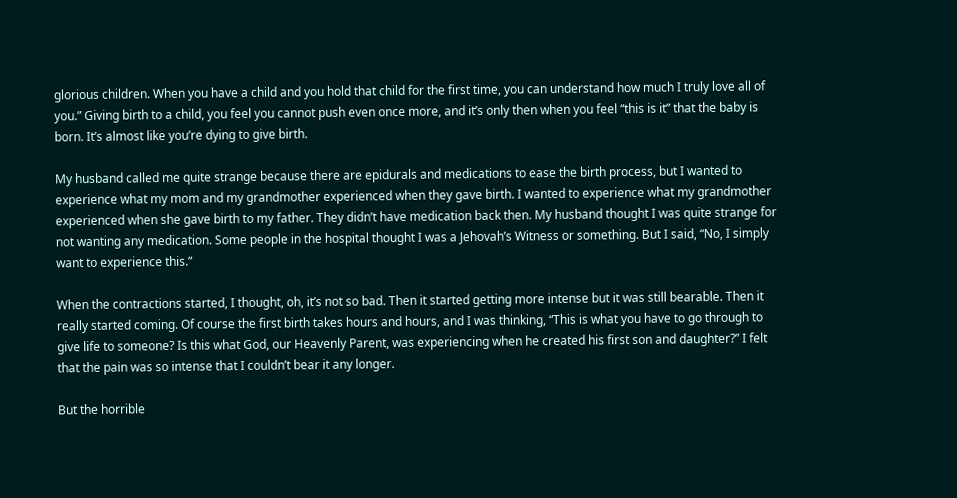glorious children. When you have a child and you hold that child for the first time, you can understand how much I truly love all of you.” Giving birth to a child, you feel you cannot push even once more, and it’s only then when you feel “this is it” that the baby is born. It’s almost like you’re dying to give birth.

My husband called me quite strange because there are epidurals and medications to ease the birth process, but I wanted to experience what my mom and my grandmother experienced when they gave birth. I wanted to experience what my grandmother experienced when she gave birth to my father. They didn’t have medication back then. My husband thought I was quite strange for not wanting any medication. Some people in the hospital thought I was a Jehovah’s Witness or something. But I said, “No, I simply want to experience this.”

When the contractions started, I thought, oh, it’s not so bad. Then it started getting more intense but it was still bearable. Then it really started coming. Of course the first birth takes hours and hours, and I was thinking, “This is what you have to go through to give life to someone? Is this what God, our Heavenly Parent, was experiencing when he created his first son and daughter?” I felt that the pain was so intense that I couldn’t bear it any longer.

But the horrible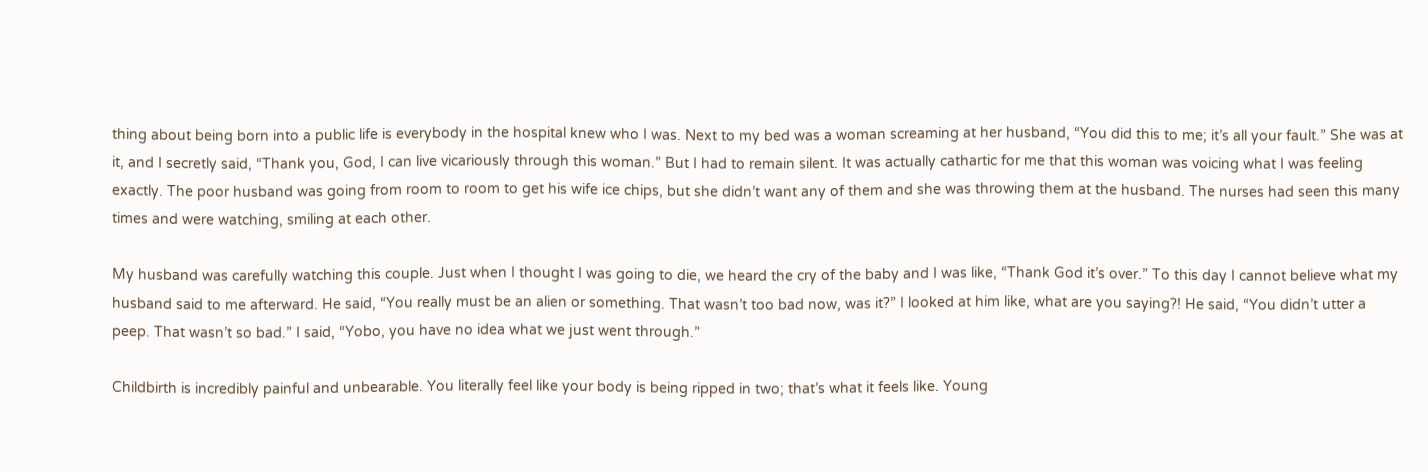thing about being born into a public life is everybody in the hospital knew who I was. Next to my bed was a woman screaming at her husband, “You did this to me; it’s all your fault.” She was at it, and I secretly said, “Thank you, God, I can live vicariously through this woman.” But I had to remain silent. It was actually cathartic for me that this woman was voicing what I was feeling exactly. The poor husband was going from room to room to get his wife ice chips, but she didn’t want any of them and she was throwing them at the husband. The nurses had seen this many times and were watching, smiling at each other.

My husband was carefully watching this couple. Just when I thought I was going to die, we heard the cry of the baby and I was like, “Thank God it’s over.” To this day I cannot believe what my husband said to me afterward. He said, “You really must be an alien or something. That wasn’t too bad now, was it?” I looked at him like, what are you saying?! He said, “You didn’t utter a peep. That wasn’t so bad.” I said, “Yobo, you have no idea what we just went through.”

Childbirth is incredibly painful and unbearable. You literally feel like your body is being ripped in two; that’s what it feels like. Young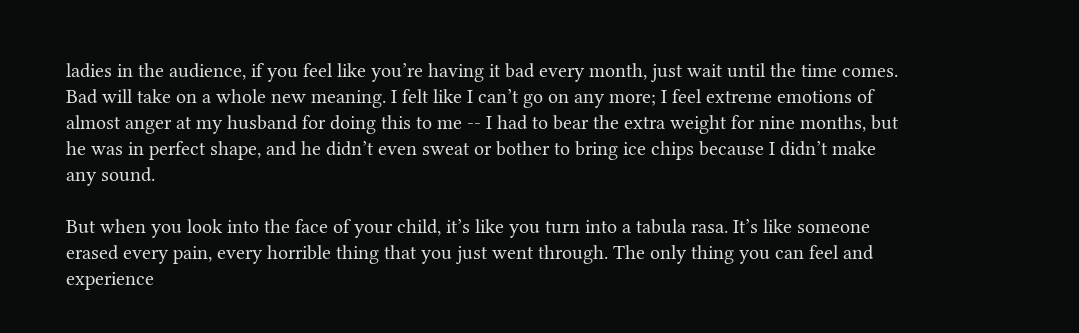ladies in the audience, if you feel like you’re having it bad every month, just wait until the time comes. Bad will take on a whole new meaning. I felt like I can’t go on any more; I feel extreme emotions of almost anger at my husband for doing this to me -- I had to bear the extra weight for nine months, but he was in perfect shape, and he didn’t even sweat or bother to bring ice chips because I didn’t make any sound.

But when you look into the face of your child, it’s like you turn into a tabula rasa. It’s like someone erased every pain, every horrible thing that you just went through. The only thing you can feel and experience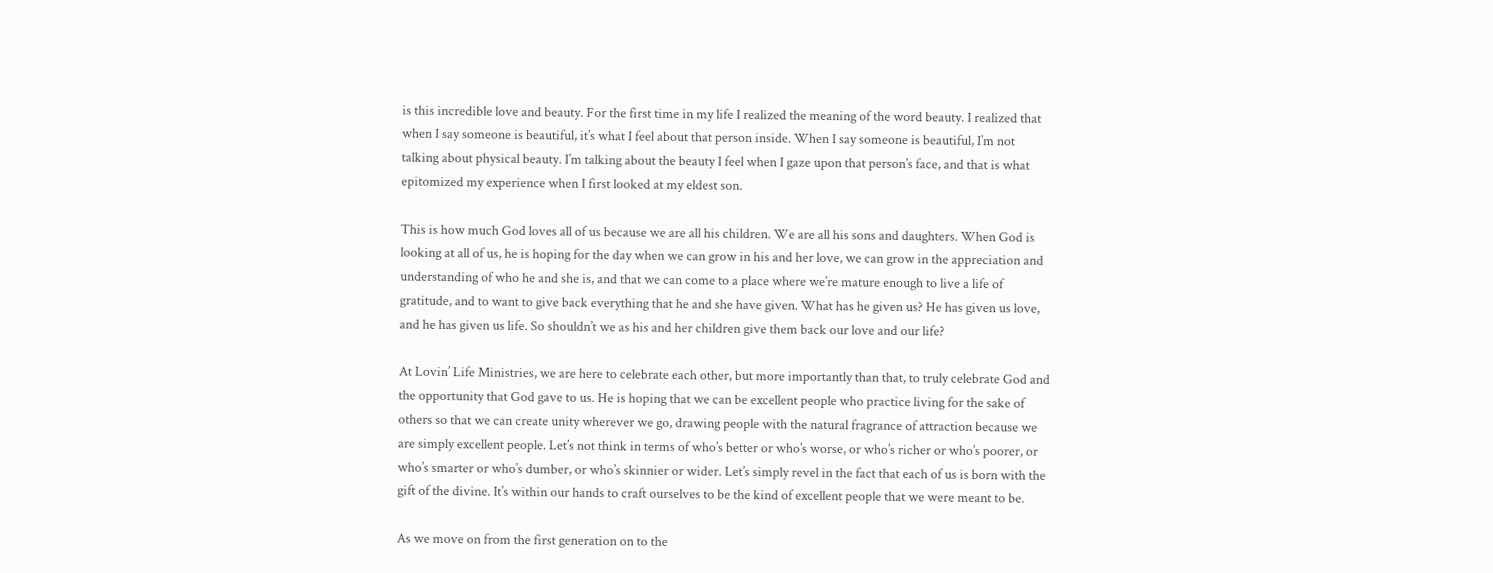is this incredible love and beauty. For the first time in my life I realized the meaning of the word beauty. I realized that when I say someone is beautiful, it’s what I feel about that person inside. When I say someone is beautiful, I’m not talking about physical beauty. I’m talking about the beauty I feel when I gaze upon that person’s face, and that is what epitomized my experience when I first looked at my eldest son.

This is how much God loves all of us because we are all his children. We are all his sons and daughters. When God is looking at all of us, he is hoping for the day when we can grow in his and her love, we can grow in the appreciation and understanding of who he and she is, and that we can come to a place where we’re mature enough to live a life of gratitude, and to want to give back everything that he and she have given. What has he given us? He has given us love, and he has given us life. So shouldn’t we as his and her children give them back our love and our life?

At Lovin’ Life Ministries, we are here to celebrate each other, but more importantly than that, to truly celebrate God and the opportunity that God gave to us. He is hoping that we can be excellent people who practice living for the sake of others so that we can create unity wherever we go, drawing people with the natural fragrance of attraction because we are simply excellent people. Let’s not think in terms of who’s better or who’s worse, or who’s richer or who’s poorer, or who’s smarter or who’s dumber, or who’s skinnier or wider. Let’s simply revel in the fact that each of us is born with the gift of the divine. It’s within our hands to craft ourselves to be the kind of excellent people that we were meant to be.

As we move on from the first generation on to the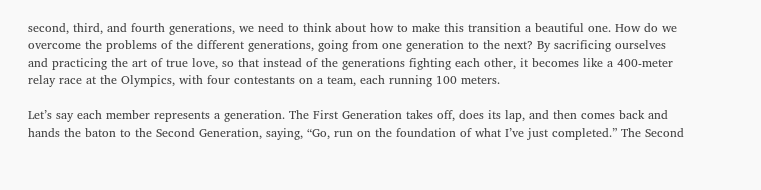second, third, and fourth generations, we need to think about how to make this transition a beautiful one. How do we overcome the problems of the different generations, going from one generation to the next? By sacrificing ourselves and practicing the art of true love, so that instead of the generations fighting each other, it becomes like a 400-meter relay race at the Olympics, with four contestants on a team, each running 100 meters.

Let’s say each member represents a generation. The First Generation takes off, does its lap, and then comes back and hands the baton to the Second Generation, saying, “Go, run on the foundation of what I’ve just completed.” The Second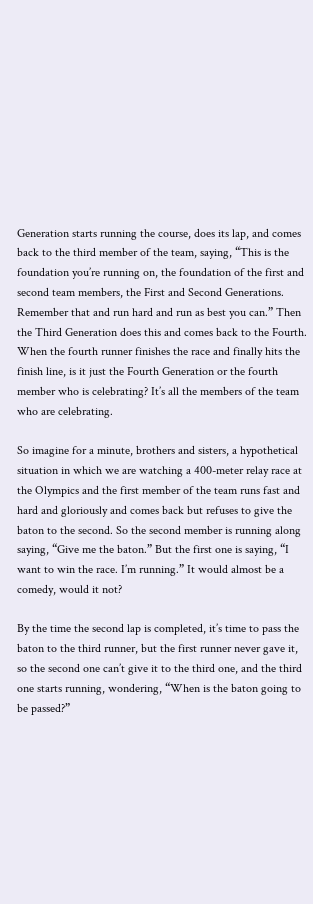Generation starts running the course, does its lap, and comes back to the third member of the team, saying, “This is the foundation you’re running on, the foundation of the first and second team members, the First and Second Generations. Remember that and run hard and run as best you can.” Then the Third Generation does this and comes back to the Fourth. When the fourth runner finishes the race and finally hits the finish line, is it just the Fourth Generation or the fourth member who is celebrating? It’s all the members of the team who are celebrating.

So imagine for a minute, brothers and sisters, a hypothetical situation in which we are watching a 400-meter relay race at the Olympics and the first member of the team runs fast and hard and gloriously and comes back but refuses to give the baton to the second. So the second member is running along saying, “Give me the baton.” But the first one is saying, “I want to win the race. I’m running.” It would almost be a comedy, would it not?

By the time the second lap is completed, it’s time to pass the baton to the third runner, but the first runner never gave it, so the second one can’t give it to the third one, and the third one starts running, wondering, “When is the baton going to be passed?”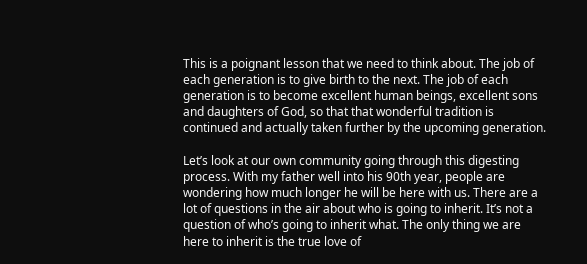This is a poignant lesson that we need to think about. The job of each generation is to give birth to the next. The job of each generation is to become excellent human beings, excellent sons and daughters of God, so that that wonderful tradition is continued and actually taken further by the upcoming generation.

Let’s look at our own community going through this digesting process. With my father well into his 90th year, people are wondering how much longer he will be here with us. There are a lot of questions in the air about who is going to inherit. It’s not a question of who’s going to inherit what. The only thing we are here to inherit is the true love of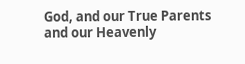God, and our True Parents and our Heavenly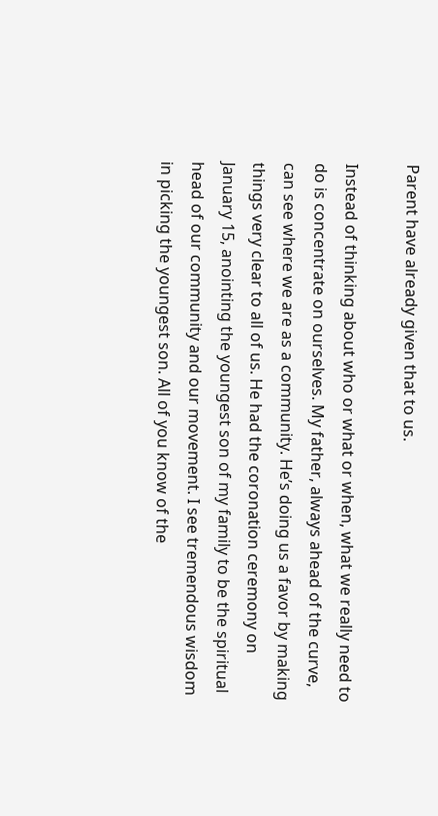Parent have already given that to us.

Instead of thinking about who or what or when, what we really need to do is concentrate on ourselves. My father, always ahead of the curve, can see where we are as a community. He’s doing us a favor by making things very clear to all of us. He had the coronation ceremony on January 15, anointing the youngest son of my family to be the spiritual head of our community and our movement. I see tremendous wisdom in picking the youngest son. All of you know of the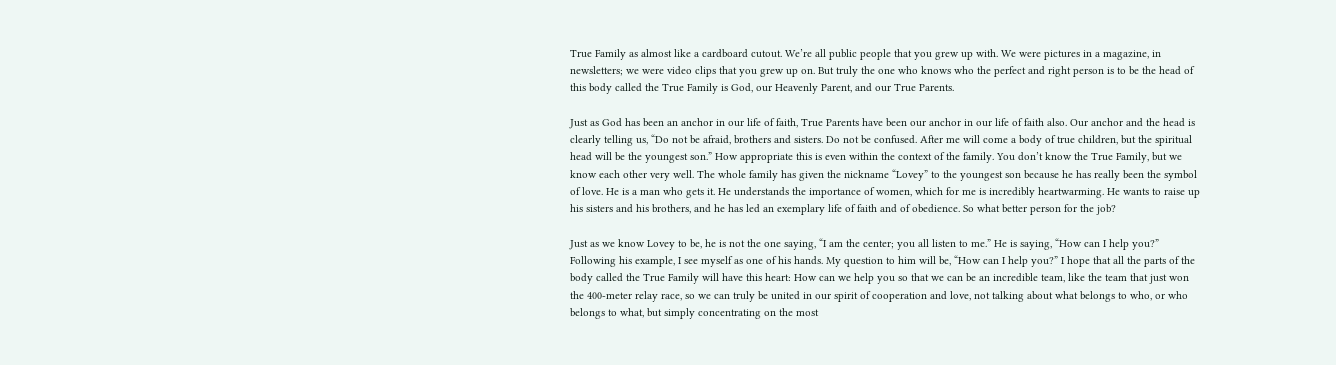True Family as almost like a cardboard cutout. We’re all public people that you grew up with. We were pictures in a magazine, in newsletters; we were video clips that you grew up on. But truly the one who knows who the perfect and right person is to be the head of this body called the True Family is God, our Heavenly Parent, and our True Parents.

Just as God has been an anchor in our life of faith, True Parents have been our anchor in our life of faith also. Our anchor and the head is clearly telling us, “Do not be afraid, brothers and sisters. Do not be confused. After me will come a body of true children, but the spiritual head will be the youngest son.” How appropriate this is even within the context of the family. You don’t know the True Family, but we know each other very well. The whole family has given the nickname “Lovey” to the youngest son because he has really been the symbol of love. He is a man who gets it. He understands the importance of women, which for me is incredibly heartwarming. He wants to raise up his sisters and his brothers, and he has led an exemplary life of faith and of obedience. So what better person for the job?

Just as we know Lovey to be, he is not the one saying, “I am the center; you all listen to me.” He is saying, “How can I help you?” Following his example, I see myself as one of his hands. My question to him will be, “How can I help you?” I hope that all the parts of the body called the True Family will have this heart: How can we help you so that we can be an incredible team, like the team that just won the 400-meter relay race, so we can truly be united in our spirit of cooperation and love, not talking about what belongs to who, or who belongs to what, but simply concentrating on the most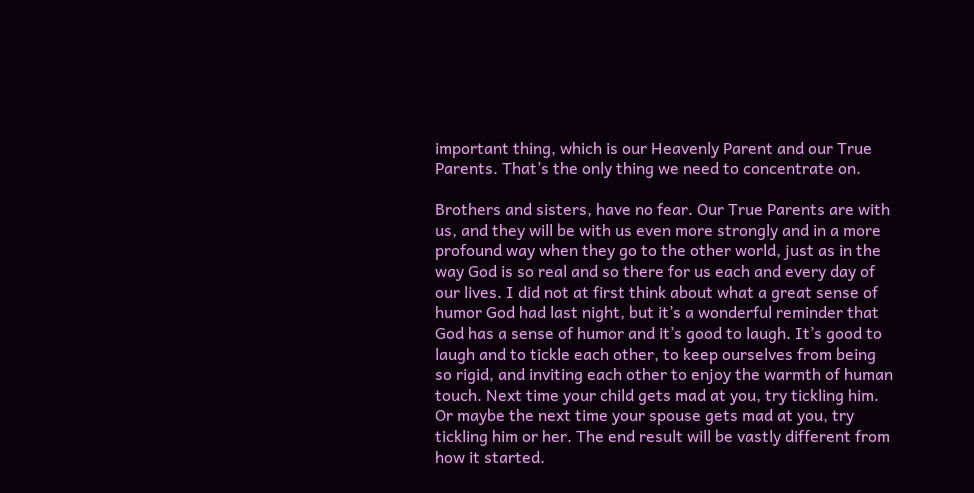important thing, which is our Heavenly Parent and our True Parents. That’s the only thing we need to concentrate on.

Brothers and sisters, have no fear. Our True Parents are with us, and they will be with us even more strongly and in a more profound way when they go to the other world, just as in the way God is so real and so there for us each and every day of our lives. I did not at first think about what a great sense of humor God had last night, but it’s a wonderful reminder that God has a sense of humor and it’s good to laugh. It’s good to laugh and to tickle each other, to keep ourselves from being so rigid, and inviting each other to enjoy the warmth of human touch. Next time your child gets mad at you, try tickling him. Or maybe the next time your spouse gets mad at you, try tickling him or her. The end result will be vastly different from how it started.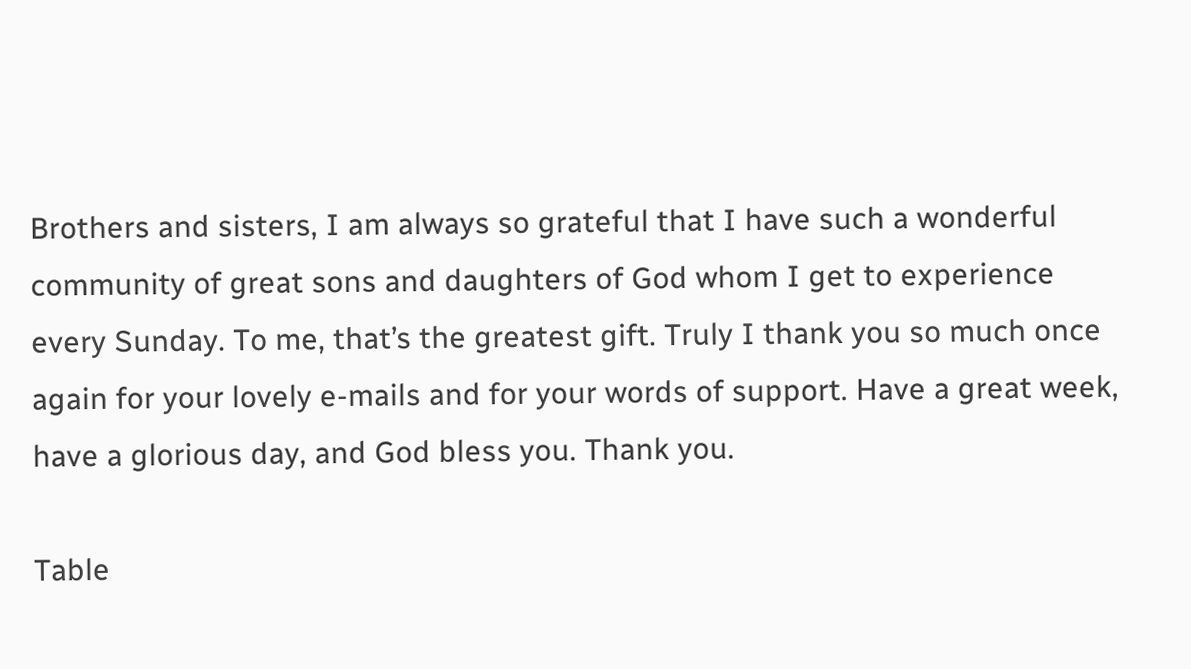Brothers and sisters, I am always so grateful that I have such a wonderful community of great sons and daughters of God whom I get to experience every Sunday. To me, that’s the greatest gift. Truly I thank you so much once again for your lovely e-mails and for your words of support. Have a great week, have a glorious day, and God bless you. Thank you.

Table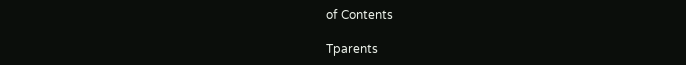of Contents

Tparents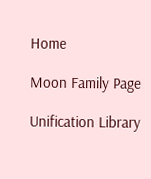Home

Moon Family Page

Unification Library